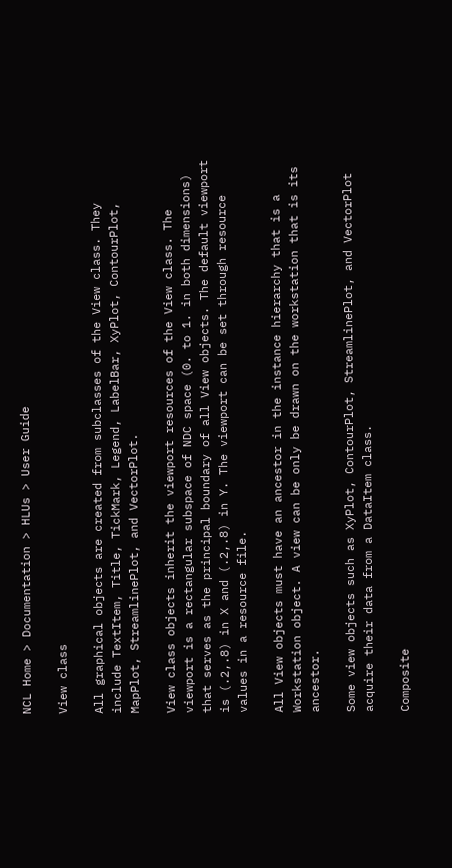NCL Home > Documentation > HLUs > User Guide

View class

All graphical objects are created from subclasses of the View class. They include TextItem, Title, TickMark, Legend, LabelBar, XyPlot, ContourPlot, MapPlot, StreamlinePlot, and VectorPlot.

View class objects inherit the viewport resources of the View class. The viewport is a rectangular subspace of NDC space (0. to 1. in both dimensions) that serves as the principal boundary of all View objects. The default viewport is (.2,.8) in X and (.2,.8) in Y. The viewport can be set through resource values in a resource file.

All View objects must have an ancestor in the instance hierarchy that is a Workstation object. A view can be only be drawn on the workstation that is its ancestor.

Some view objects such as XyPlot, ContourPlot, StreamlinePlot, and VectorPlot acquire their data from a DataItem class.

Composite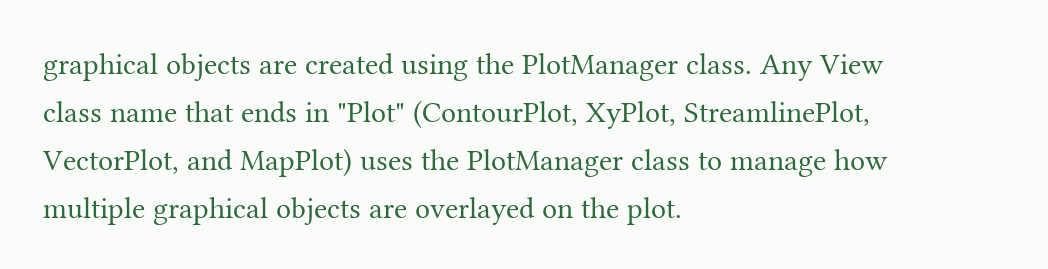graphical objects are created using the PlotManager class. Any View class name that ends in "Plot" (ContourPlot, XyPlot, StreamlinePlot, VectorPlot, and MapPlot) uses the PlotManager class to manage how multiple graphical objects are overlayed on the plot.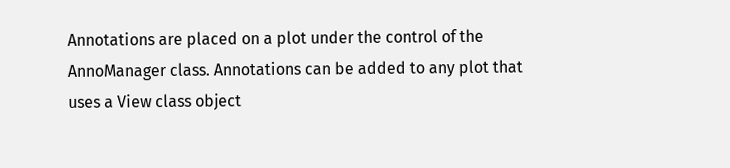Annotations are placed on a plot under the control of the AnnoManager class. Annotations can be added to any plot that uses a View class object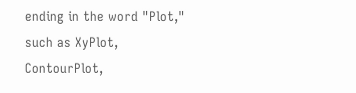ending in the word "Plot," such as XyPlot, ContourPlot,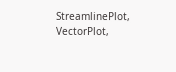StreamlinePlot, VectorPlot,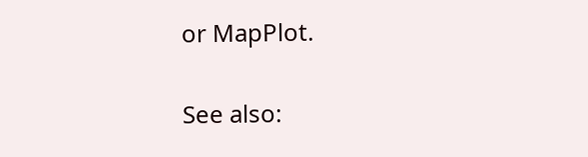or MapPlot.

See also: